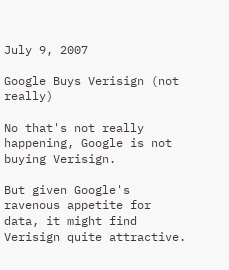July 9, 2007

Google Buys Verisign (not really)

No that's not really happening, Google is not buying Verisign.

But given Google's ravenous appetite for data, it might find Verisign quite attractive.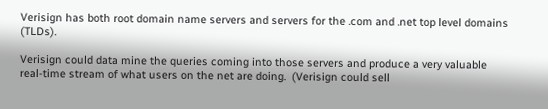Verisign has both root domain name servers and servers for the .com and .net top level domains (TLDs).

Verisign could data mine the queries coming into those servers and produce a very valuable real-time stream of what users on the net are doing.  (Verisign could sell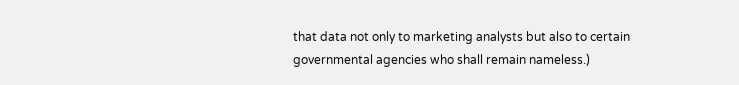that data not only to marketing analysts but also to certain governmental agencies who shall remain nameless.)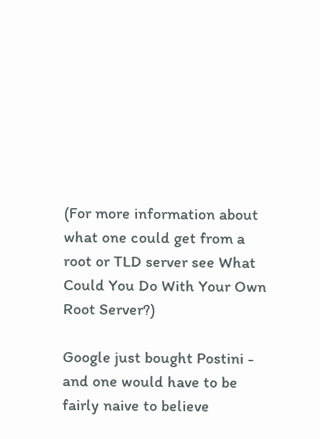(For more information about what one could get from a root or TLD server see What Could You Do With Your Own Root Server?)

Google just bought Postini - and one would have to be fairly naive to believe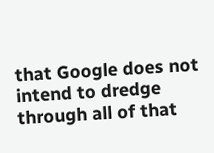that Google does not intend to dredge through all of that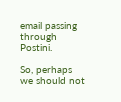email passing through Postini.

So, perhaps we should not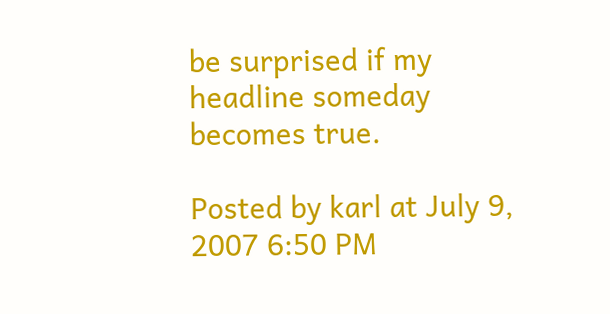be surprised if my headline someday becomes true.

Posted by karl at July 9, 2007 6:50 PM